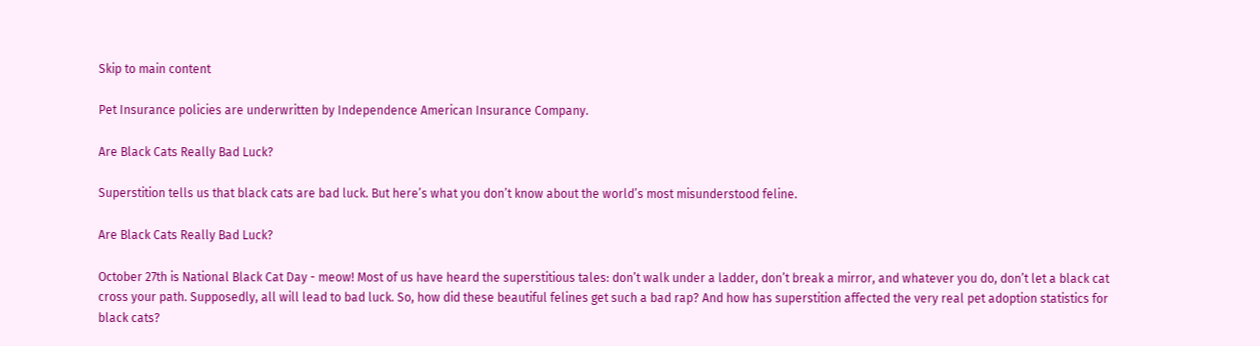Skip to main content

Pet Insurance policies are underwritten by Independence American Insurance Company.

Are Black Cats Really Bad Luck?

Superstition tells us that black cats are bad luck. But here’s what you don’t know about the world’s most misunderstood feline.

Are Black Cats Really Bad Luck?

October 27th is National Black Cat Day - meow! Most of us have heard the superstitious tales: don’t walk under a ladder, don’t break a mirror, and whatever you do, don’t let a black cat cross your path. Supposedly, all will lead to bad luck. So, how did these beautiful felines get such a bad rap? And how has superstition affected the very real pet adoption statistics for black cats?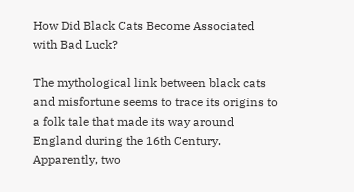How Did Black Cats Become Associated with Bad Luck?

The mythological link between black cats and misfortune seems to trace its origins to a folk tale that made its way around England during the 16th Century. Apparently, two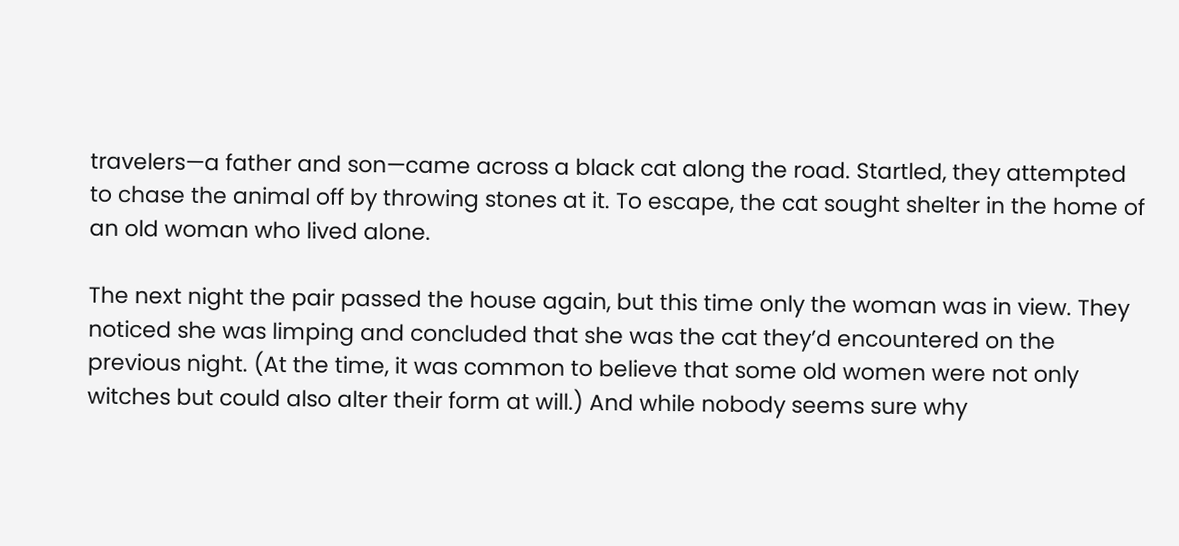travelers—a father and son—came across a black cat along the road. Startled, they attempted to chase the animal off by throwing stones at it. To escape, the cat sought shelter in the home of an old woman who lived alone.

The next night the pair passed the house again, but this time only the woman was in view. They noticed she was limping and concluded that she was the cat they’d encountered on the previous night. (At the time, it was common to believe that some old women were not only witches but could also alter their form at will.) And while nobody seems sure why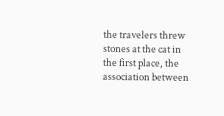the travelers threw stones at the cat in the first place, the association between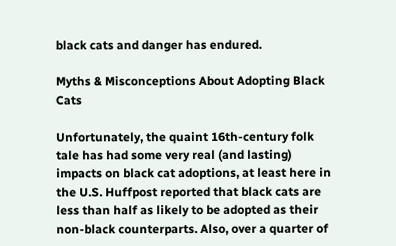black cats and danger has endured.

Myths & Misconceptions About Adopting Black Cats

Unfortunately, the quaint 16th-century folk tale has had some very real (and lasting) impacts on black cat adoptions, at least here in the U.S. Huffpost reported that black cats are less than half as likely to be adopted as their non-black counterparts. Also, over a quarter of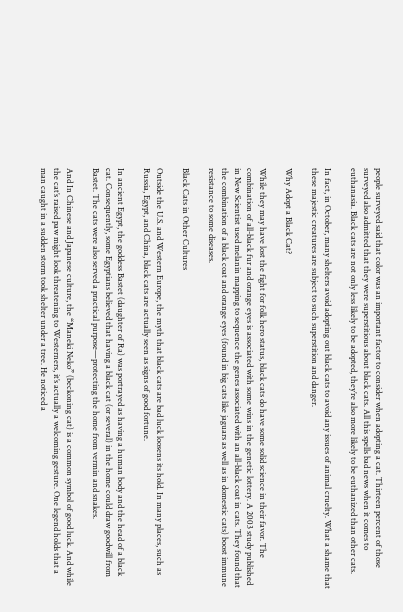people surveyed said that color was an important factor to consider when adopting a cat. Thirteen percent of those surveyed also admitted that they were superstitious about black cats. All this spells bad news when it comes to euthanasia. Black cats are not only less likely to be adopted, they’re also more likely to be euthanized than other cats.

In fact, in October, many shelters avoid adopting out black cats to avoid any issues of animal cruelty. What a shame that these majestic creatures are subject to such superstition and danger.

Why Adopt a Black Cat?

While they may have lost the fight for folk hero status, black cats do have some solid science in their favor. The combination of all-black fur and orange eyes is associated with some wins in the genetic lottery. A 2003 study published in New Scientist used melanin mapping to sequence the genes associated with an all-black coat in cats. They found that the combination of a black coat and orange eyes (found in big cats like jaguars as well as in domestic cats) boost immune resistance to some diseases.

Black Cats in Other Cultures

Outside the U.S. and Western Europe, the myth that black cats are bad luck loosens its hold. In many places, such as Russia, Egypt, and China, black cats are actually seen as signs of good fortune.

In ancient Egypt, the goddess Bastet (daughter of Ra) was portrayed as having a human body and the head of a black cat. Consequently, some Egyptians believed that having a black cat (or several) in the home could draw goodwill from Bastet. The cats were also served a practical purpose—protecting the home from vermin and snakes.

And In Chinese and Japanese culture, the “Maneki Neko” (beckoning cat) is a common symbol of good luck. And while the cat’s raised paw might look threatening to Westerners, it’s actually a welcoming gesture. One legend holds that a man caught in a sudden storm took shelter under a tree. He noticed a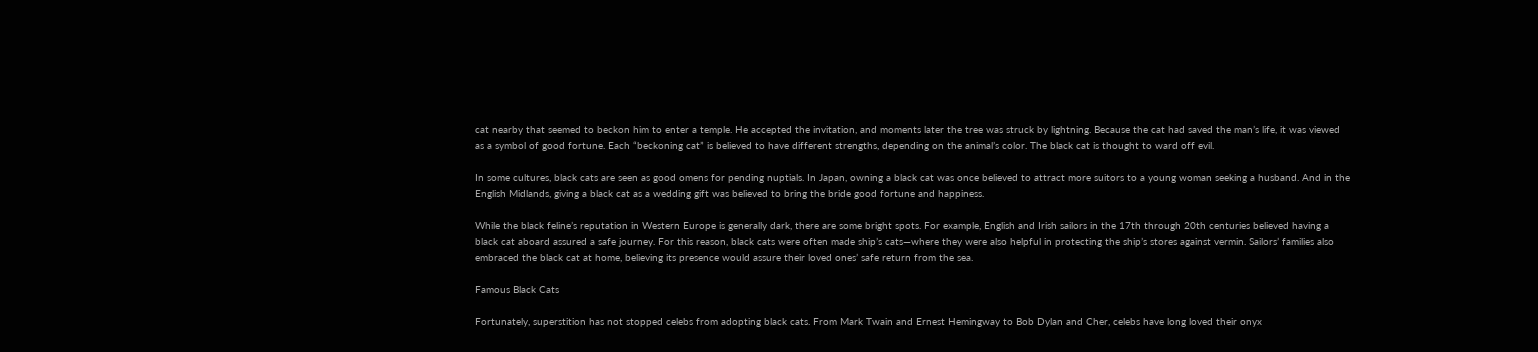cat nearby that seemed to beckon him to enter a temple. He accepted the invitation, and moments later the tree was struck by lightning. Because the cat had saved the man’s life, it was viewed as a symbol of good fortune. Each “beckoning cat” is believed to have different strengths, depending on the animal’s color. The black cat is thought to ward off evil.

In some cultures, black cats are seen as good omens for pending nuptials. In Japan, owning a black cat was once believed to attract more suitors to a young woman seeking a husband. And in the English Midlands, giving a black cat as a wedding gift was believed to bring the bride good fortune and happiness.

While the black feline’s reputation in Western Europe is generally dark, there are some bright spots. For example, English and Irish sailors in the 17th through 20th centuries believed having a black cat aboard assured a safe journey. For this reason, black cats were often made ship’s cats—where they were also helpful in protecting the ship’s stores against vermin. Sailors’ families also embraced the black cat at home, believing its presence would assure their loved ones’ safe return from the sea.

Famous Black Cats

Fortunately, superstition has not stopped celebs from adopting black cats. From Mark Twain and Ernest Hemingway to Bob Dylan and Cher, celebs have long loved their onyx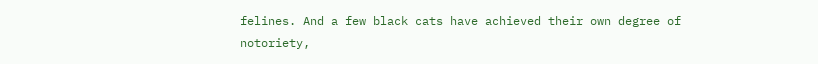felines. And a few black cats have achieved their own degree of notoriety,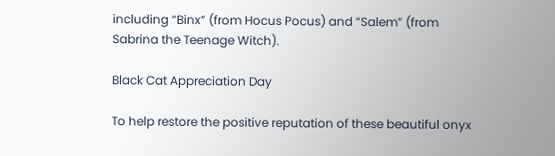including “Binx” (from Hocus Pocus) and “Salem” (from Sabrina the Teenage Witch).

Black Cat Appreciation Day

To help restore the positive reputation of these beautiful onyx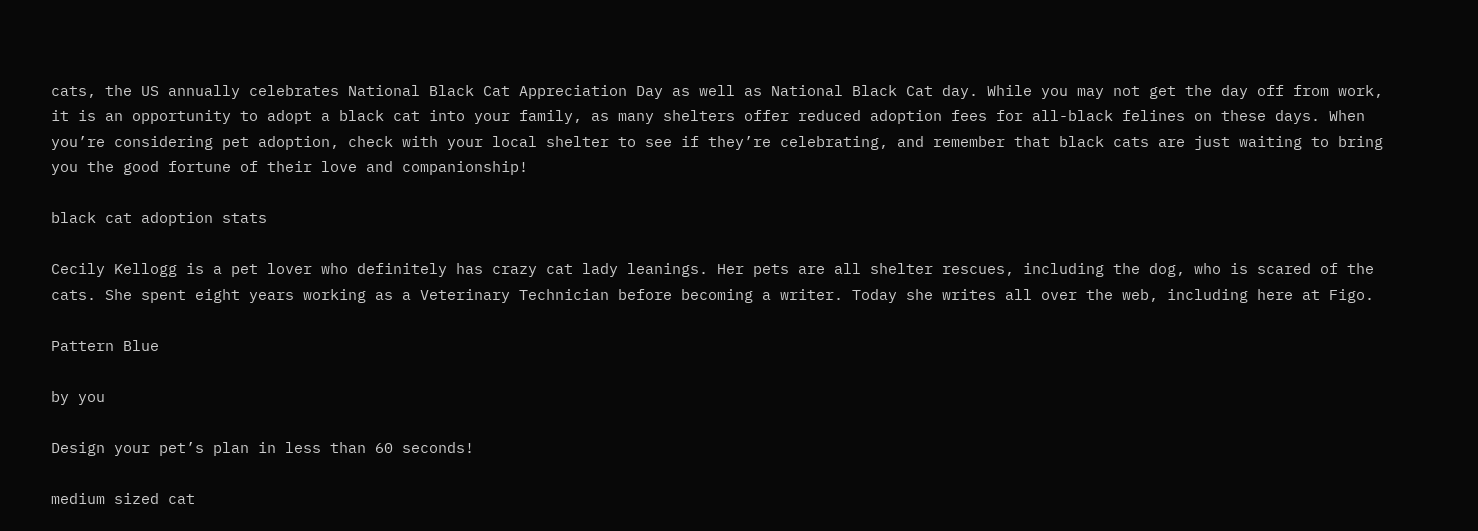cats, the US annually celebrates National Black Cat Appreciation Day as well as National Black Cat day. While you may not get the day off from work, it is an opportunity to adopt a black cat into your family, as many shelters offer reduced adoption fees for all-black felines on these days. When you’re considering pet adoption, check with your local shelter to see if they’re celebrating, and remember that black cats are just waiting to bring you the good fortune of their love and companionship!

black cat adoption stats

Cecily Kellogg is a pet lover who definitely has crazy cat lady leanings. Her pets are all shelter rescues, including the dog, who is scared of the cats. She spent eight years working as a Veterinary Technician before becoming a writer. Today she writes all over the web, including here at Figo.

Pattern Blue

by you

Design your pet’s plan in less than 60 seconds!

medium sized cat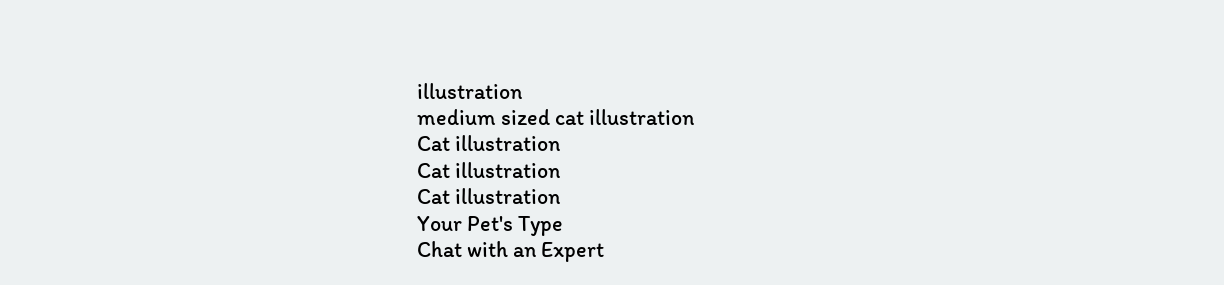illustration
medium sized cat illustration
Cat illustration
Cat illustration
Cat illustration
Your Pet's Type
Chat with an Expert